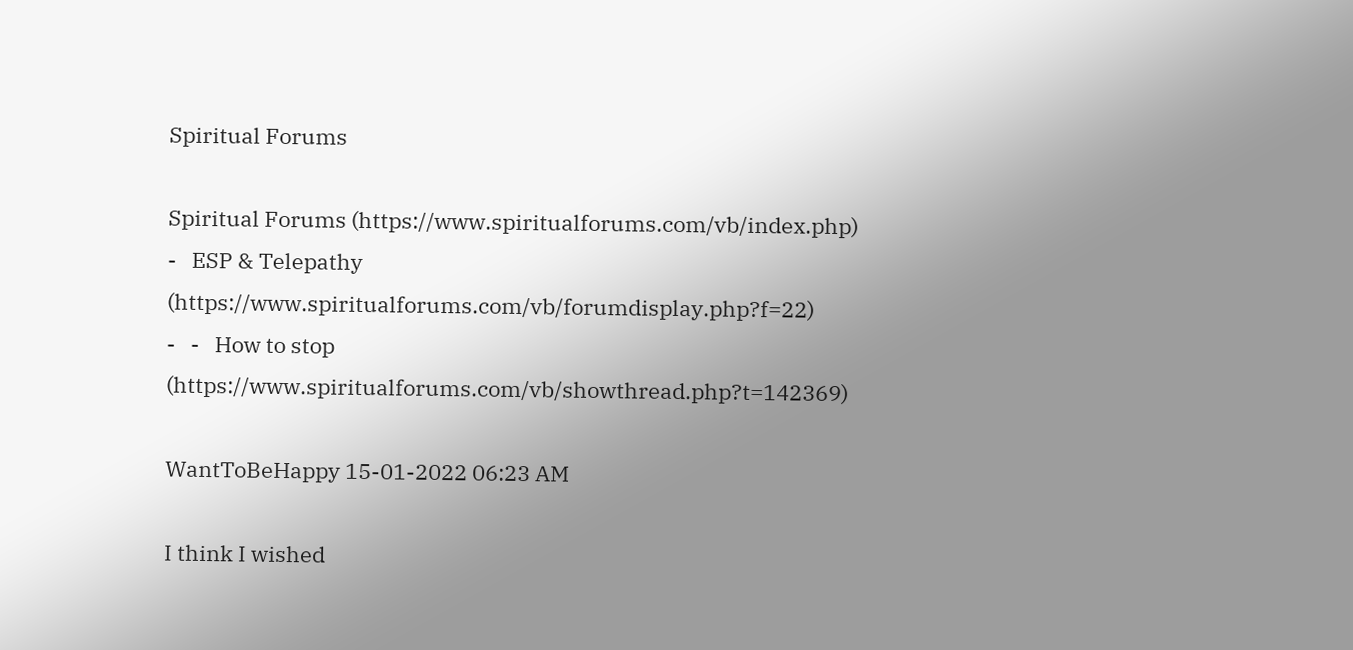Spiritual Forums

Spiritual Forums (https://www.spiritualforums.com/vb/index.php)
-   ESP & Telepathy (https://www.spiritualforums.com/vb/forumdisplay.php?f=22)
-   -   How to stop (https://www.spiritualforums.com/vb/showthread.php?t=142369)

WantToBeHappy 15-01-2022 06:23 AM

I think I wished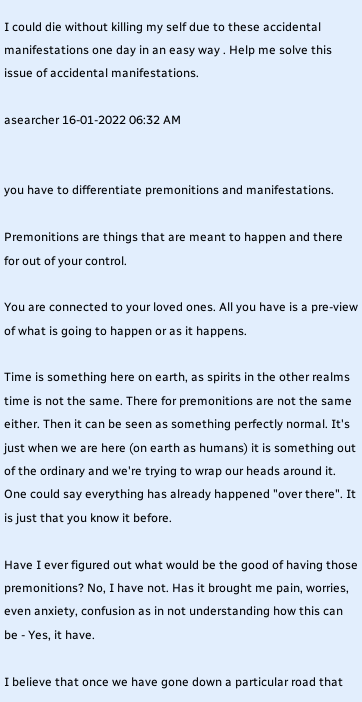I could die without killing my self due to these accidental manifestations one day in an easy way . Help me solve this issue of accidental manifestations.

asearcher 16-01-2022 06:32 AM


you have to differentiate premonitions and manifestations.

Premonitions are things that are meant to happen and there for out of your control.

You are connected to your loved ones. All you have is a pre-view of what is going to happen or as it happens.

Time is something here on earth, as spirits in the other realms time is not the same. There for premonitions are not the same either. Then it can be seen as something perfectly normal. It's just when we are here (on earth as humans) it is something out of the ordinary and we're trying to wrap our heads around it. One could say everything has already happened "over there". It is just that you know it before.

Have I ever figured out what would be the good of having those premonitions? No, I have not. Has it brought me pain, worries, even anxiety, confusion as in not understanding how this can be - Yes, it have.

I believe that once we have gone down a particular road that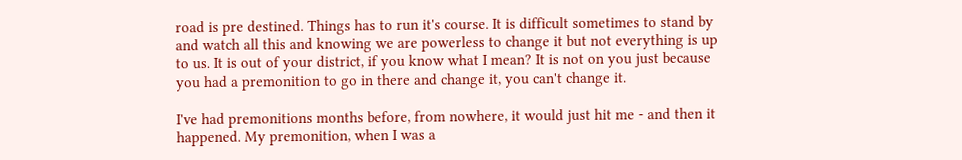road is pre destined. Things has to run it's course. It is difficult sometimes to stand by and watch all this and knowing we are powerless to change it but not everything is up to us. It is out of your district, if you know what I mean? It is not on you just because you had a premonition to go in there and change it, you can't change it.

I've had premonitions months before, from nowhere, it would just hit me - and then it happened. My premonition, when I was a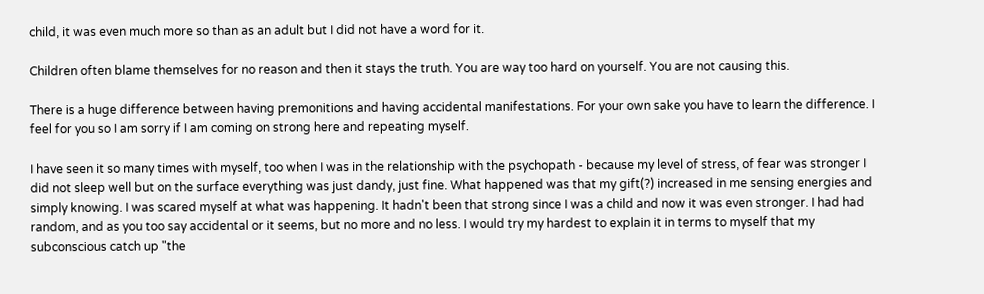child, it was even much more so than as an adult but I did not have a word for it.

Children often blame themselves for no reason and then it stays the truth. You are way too hard on yourself. You are not causing this.

There is a huge difference between having premonitions and having accidental manifestations. For your own sake you have to learn the difference. I feel for you so I am sorry if I am coming on strong here and repeating myself.

I have seen it so many times with myself, too when I was in the relationship with the psychopath - because my level of stress, of fear was stronger I did not sleep well but on the surface everything was just dandy, just fine. What happened was that my gift(?) increased in me sensing energies and simply knowing. I was scared myself at what was happening. It hadn't been that strong since I was a child and now it was even stronger. I had had random, and as you too say accidental or it seems, but no more and no less. I would try my hardest to explain it in terms to myself that my subconscious catch up "the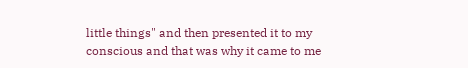little things" and then presented it to my conscious and that was why it came to me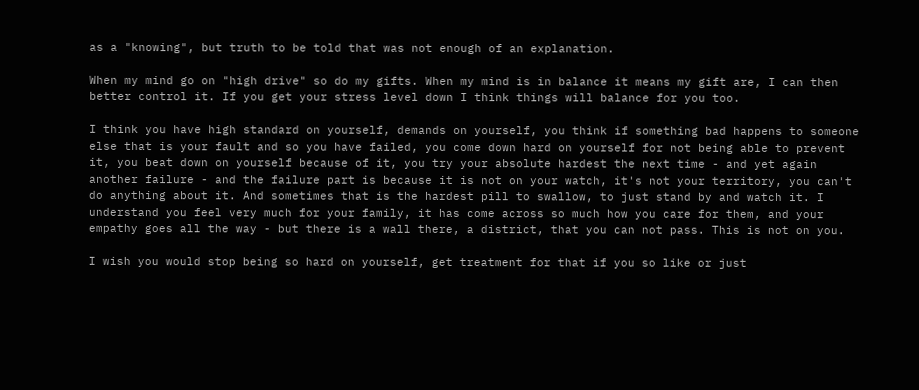as a "knowing", but truth to be told that was not enough of an explanation.

When my mind go on "high drive" so do my gifts. When my mind is in balance it means my gift are, I can then better control it. If you get your stress level down I think things will balance for you too.

I think you have high standard on yourself, demands on yourself, you think if something bad happens to someone else that is your fault and so you have failed, you come down hard on yourself for not being able to prevent it, you beat down on yourself because of it, you try your absolute hardest the next time - and yet again another failure - and the failure part is because it is not on your watch, it's not your territory, you can't do anything about it. And sometimes that is the hardest pill to swallow, to just stand by and watch it. I understand you feel very much for your family, it has come across so much how you care for them, and your empathy goes all the way - but there is a wall there, a district, that you can not pass. This is not on you.

I wish you would stop being so hard on yourself, get treatment for that if you so like or just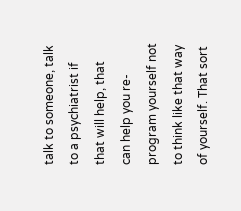talk to someone, talk to a psychiatrist if that will help, that can help you re-program yourself not to think like that way of yourself. That sort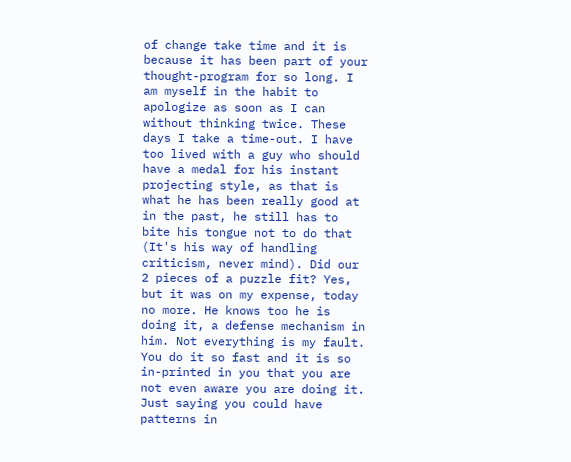of change take time and it is because it has been part of your thought-program for so long. I am myself in the habit to apologize as soon as I can without thinking twice. These days I take a time-out. I have too lived with a guy who should have a medal for his instant projecting style, as that is what he has been really good at in the past, he still has to bite his tongue not to do that (It's his way of handling criticism, never mind). Did our 2 pieces of a puzzle fit? Yes, but it was on my expense, today no more. He knows too he is doing it, a defense mechanism in him. Not everything is my fault. You do it so fast and it is so in-printed in you that you are not even aware you are doing it. Just saying you could have patterns in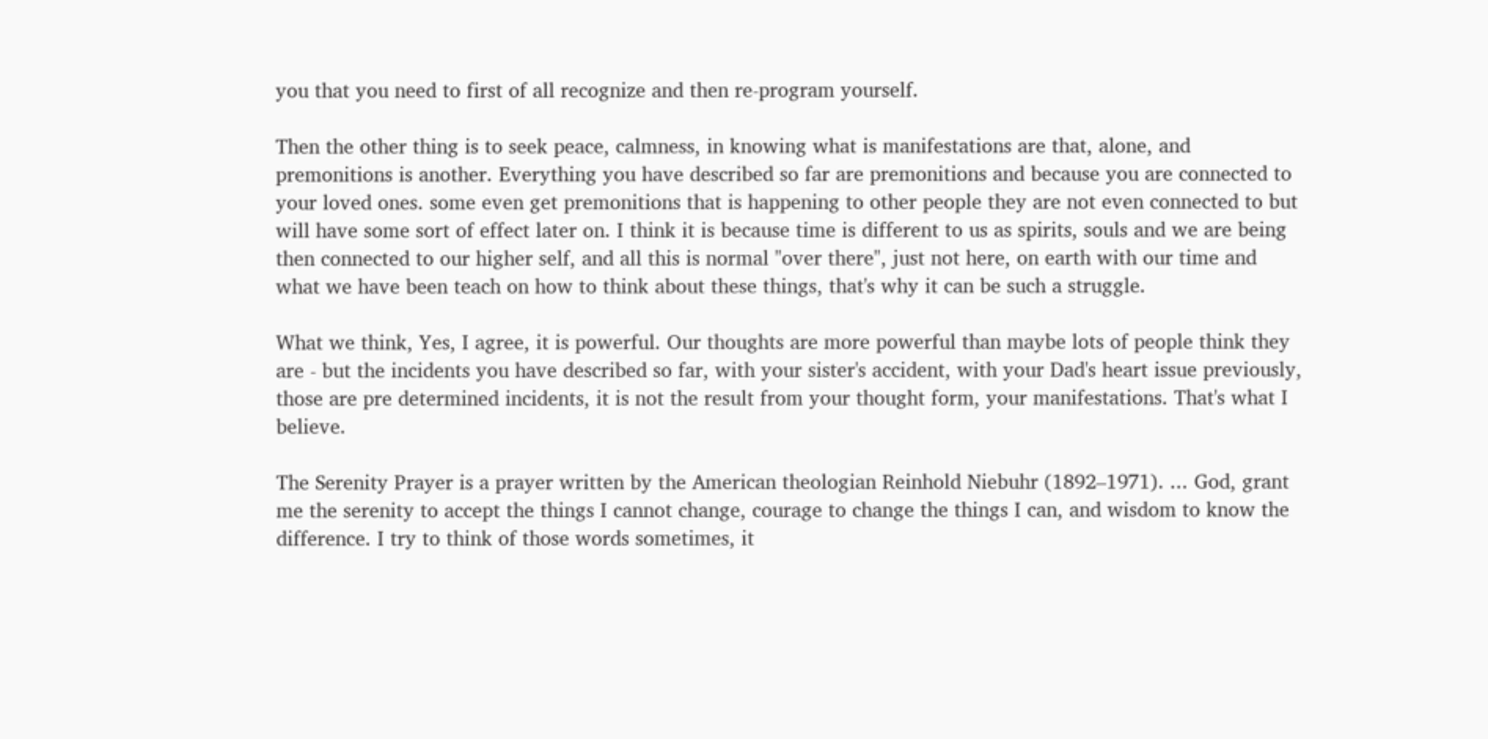you that you need to first of all recognize and then re-program yourself.

Then the other thing is to seek peace, calmness, in knowing what is manifestations are that, alone, and premonitions is another. Everything you have described so far are premonitions and because you are connected to your loved ones. some even get premonitions that is happening to other people they are not even connected to but will have some sort of effect later on. I think it is because time is different to us as spirits, souls and we are being then connected to our higher self, and all this is normal "over there", just not here, on earth with our time and what we have been teach on how to think about these things, that's why it can be such a struggle.

What we think, Yes, I agree, it is powerful. Our thoughts are more powerful than maybe lots of people think they are - but the incidents you have described so far, with your sister's accident, with your Dad's heart issue previously, those are pre determined incidents, it is not the result from your thought form, your manifestations. That's what I believe.

The Serenity Prayer is a prayer written by the American theologian Reinhold Niebuhr (1892–1971). ... God, grant me the serenity to accept the things I cannot change, courage to change the things I can, and wisdom to know the difference. I try to think of those words sometimes, it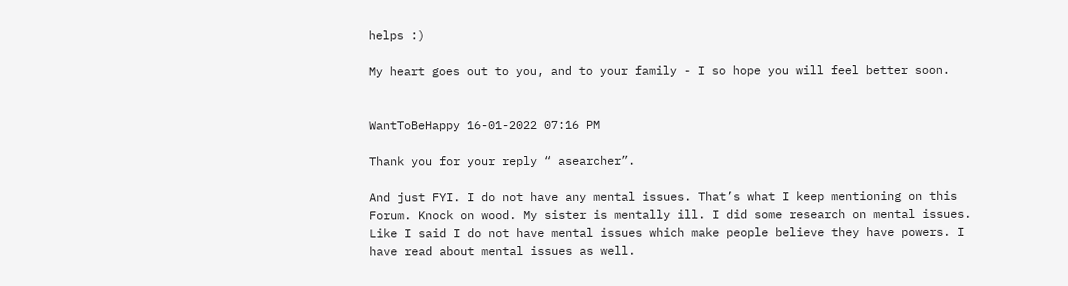helps :)

My heart goes out to you, and to your family - I so hope you will feel better soon.


WantToBeHappy 16-01-2022 07:16 PM

Thank you for your reply “ asearcher”.

And just FYI. I do not have any mental issues. That’s what I keep mentioning on this Forum. Knock on wood. My sister is mentally ill. I did some research on mental issues. Like I said I do not have mental issues which make people believe they have powers. I have read about mental issues as well.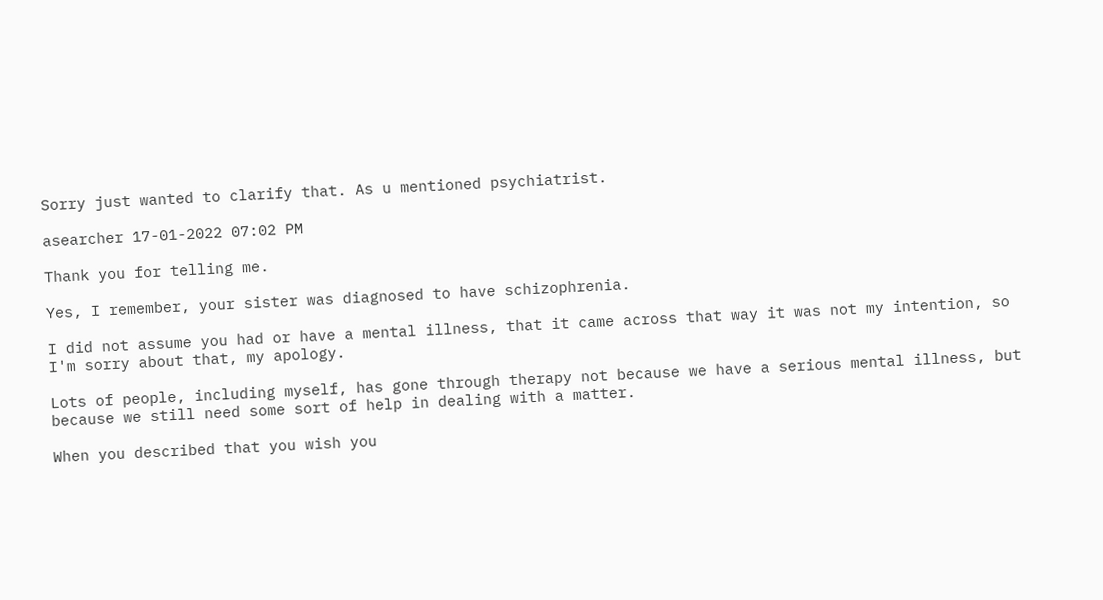Sorry just wanted to clarify that. As u mentioned psychiatrist.

asearcher 17-01-2022 07:02 PM

Thank you for telling me.

Yes, I remember, your sister was diagnosed to have schizophrenia.

I did not assume you had or have a mental illness, that it came across that way it was not my intention, so I'm sorry about that, my apology.

Lots of people, including myself, has gone through therapy not because we have a serious mental illness, but because we still need some sort of help in dealing with a matter.

When you described that you wish you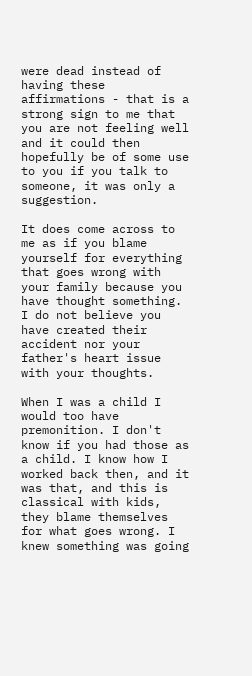were dead instead of having these affirmations - that is a strong sign to me that you are not feeling well and it could then hopefully be of some use to you if you talk to someone, it was only a suggestion.

It does come across to me as if you blame yourself for everything that goes wrong with your family because you have thought something. I do not believe you have created their accident nor your father's heart issue with your thoughts.

When I was a child I would too have premonition. I don't know if you had those as a child. I know how I worked back then, and it was that, and this is classical with kids, they blame themselves for what goes wrong. I knew something was going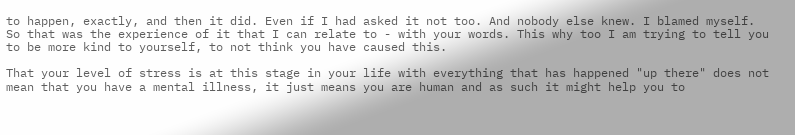to happen, exactly, and then it did. Even if I had asked it not too. And nobody else knew. I blamed myself. So that was the experience of it that I can relate to - with your words. This why too I am trying to tell you to be more kind to yourself, to not think you have caused this.

That your level of stress is at this stage in your life with everything that has happened "up there" does not mean that you have a mental illness, it just means you are human and as such it might help you to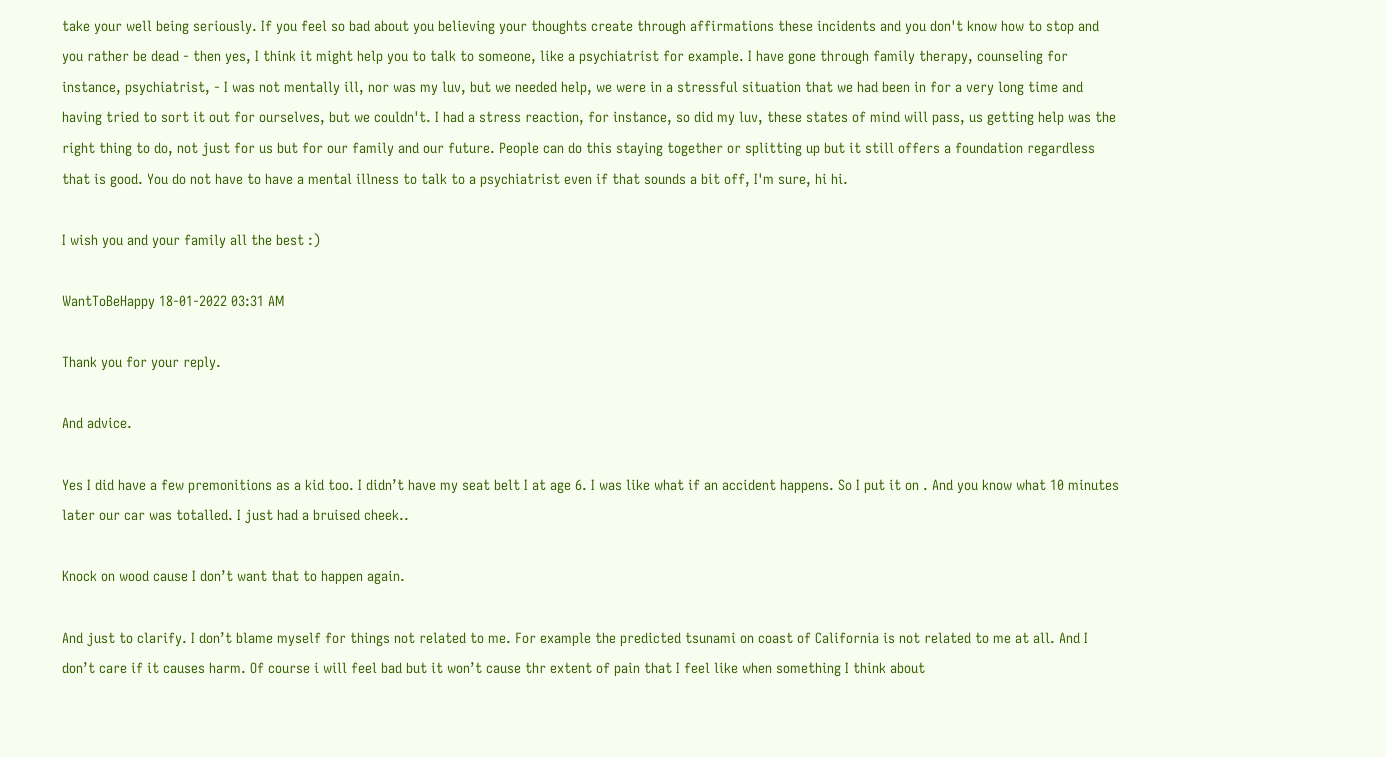take your well being seriously. If you feel so bad about you believing your thoughts create through affirmations these incidents and you don't know how to stop and you rather be dead - then yes, I think it might help you to talk to someone, like a psychiatrist for example. I have gone through family therapy, counseling for instance, psychiatrist, - I was not mentally ill, nor was my luv, but we needed help, we were in a stressful situation that we had been in for a very long time and having tried to sort it out for ourselves, but we couldn't. I had a stress reaction, for instance, so did my luv, these states of mind will pass, us getting help was the right thing to do, not just for us but for our family and our future. People can do this staying together or splitting up but it still offers a foundation regardless that is good. You do not have to have a mental illness to talk to a psychiatrist even if that sounds a bit off, I'm sure, hi hi.

I wish you and your family all the best :)

WantToBeHappy 18-01-2022 03:31 AM

Thank you for your reply.

And advice.

Yes I did have a few premonitions as a kid too. I didn’t have my seat belt I at age 6. I was like what if an accident happens. So I put it on . And you know what 10 minutes later our car was totalled. I just had a bruised cheek..

Knock on wood cause I don’t want that to happen again.

And just to clarify. I don’t blame myself for things not related to me. For example the predicted tsunami on coast of California is not related to me at all. And I don’t care if it causes harm. Of course i will feel bad but it won’t cause thr extent of pain that I feel like when something I think about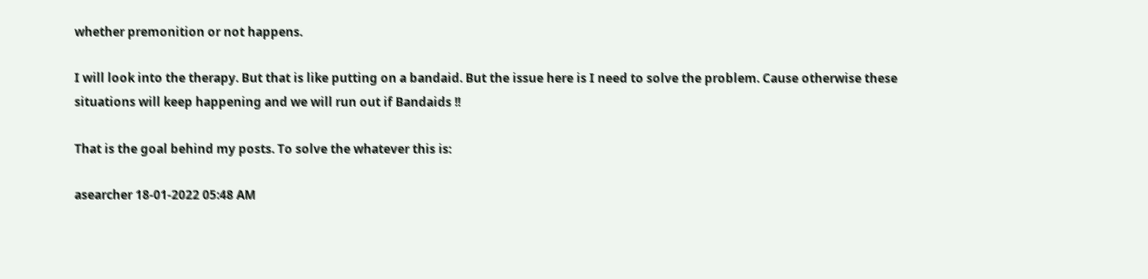whether premonition or not happens.

I will look into the therapy. But that is like putting on a bandaid. But the issue here is I need to solve the problem. Cause otherwise these situations will keep happening and we will run out if Bandaids !!

That is the goal behind my posts. To solve the whatever this is:

asearcher 18-01-2022 05:48 AM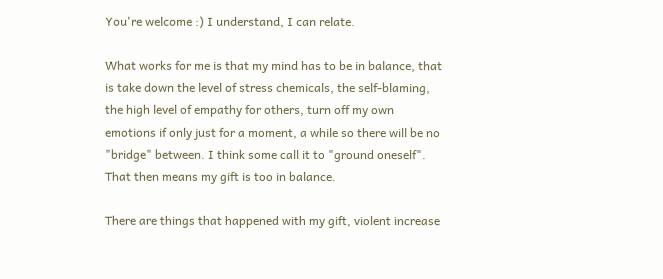You're welcome :) I understand, I can relate.

What works for me is that my mind has to be in balance, that is take down the level of stress chemicals, the self-blaming, the high level of empathy for others, turn off my own emotions if only just for a moment, a while so there will be no "bridge" between. I think some call it to "ground oneself". That then means my gift is too in balance.

There are things that happened with my gift, violent increase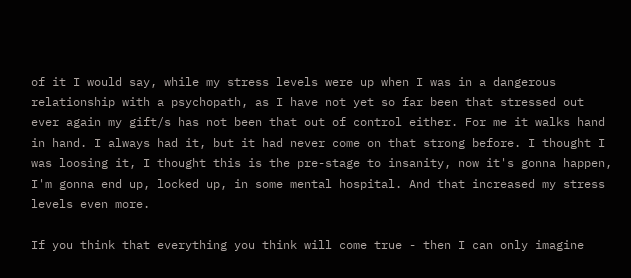of it I would say, while my stress levels were up when I was in a dangerous relationship with a psychopath, as I have not yet so far been that stressed out ever again my gift/s has not been that out of control either. For me it walks hand in hand. I always had it, but it had never come on that strong before. I thought I was loosing it, I thought this is the pre-stage to insanity, now it's gonna happen, I'm gonna end up, locked up, in some mental hospital. And that increased my stress levels even more.

If you think that everything you think will come true - then I can only imagine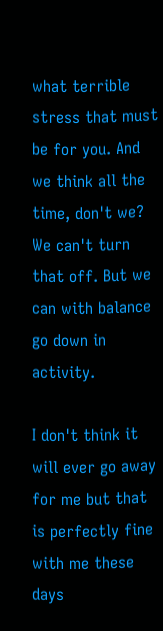what terrible stress that must be for you. And we think all the time, don't we? We can't turn that off. But we can with balance go down in activity.

I don't think it will ever go away for me but that is perfectly fine with me these days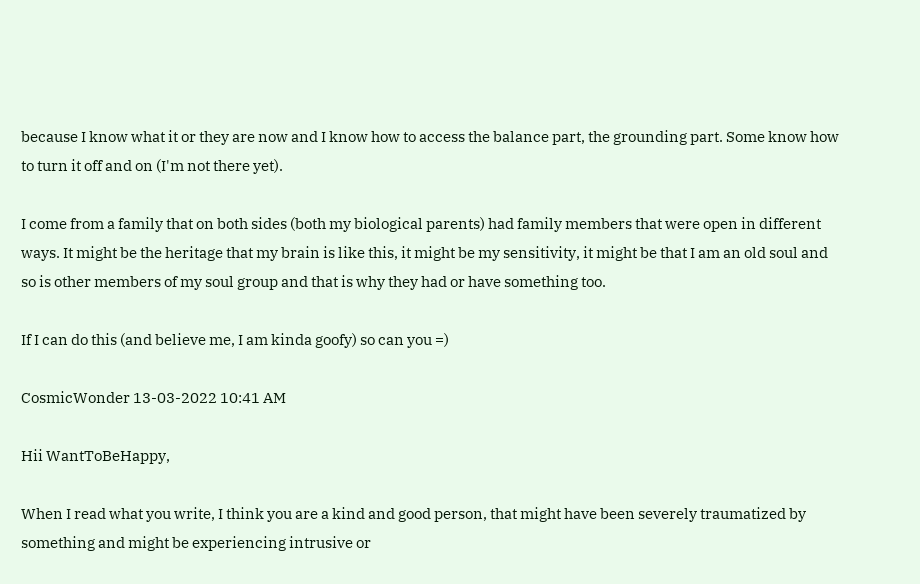because I know what it or they are now and I know how to access the balance part, the grounding part. Some know how to turn it off and on (I'm not there yet).

I come from a family that on both sides (both my biological parents) had family members that were open in different ways. It might be the heritage that my brain is like this, it might be my sensitivity, it might be that I am an old soul and so is other members of my soul group and that is why they had or have something too.

If I can do this (and believe me, I am kinda goofy) so can you =)

CosmicWonder 13-03-2022 10:41 AM

Hii WantToBeHappy,

When I read what you write, I think you are a kind and good person, that might have been severely traumatized by something and might be experiencing intrusive or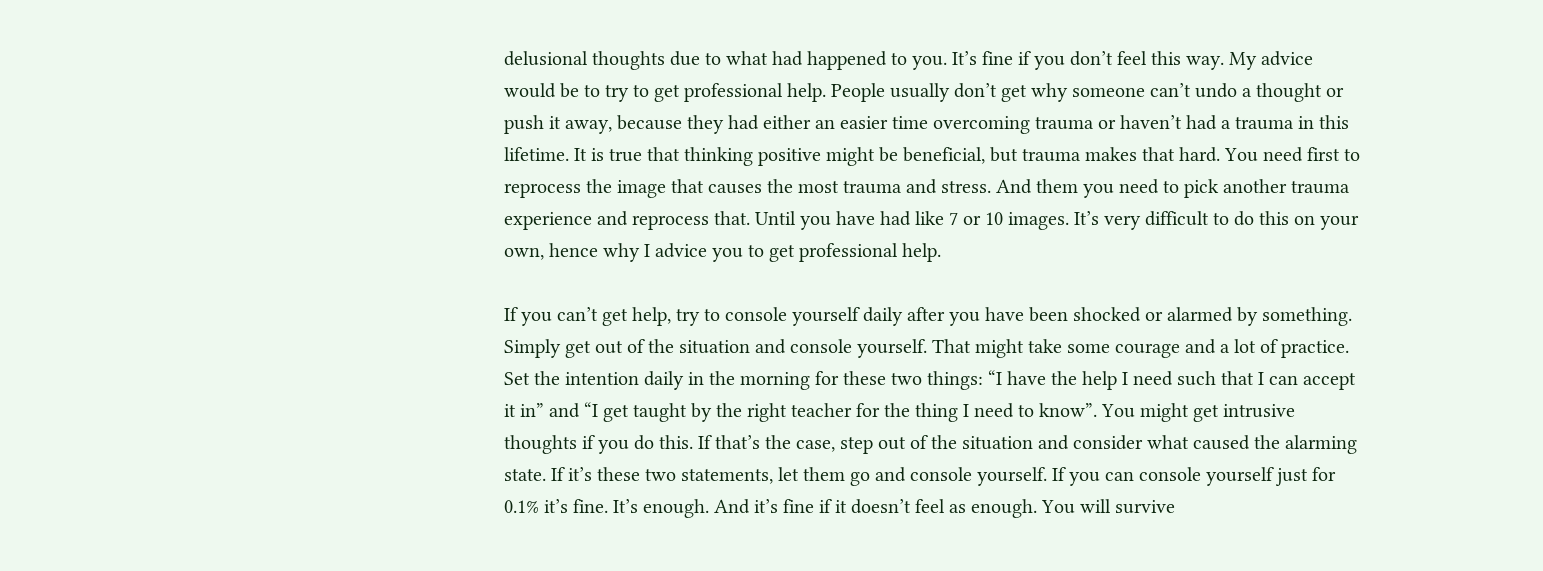delusional thoughts due to what had happened to you. It’s fine if you don’t feel this way. My advice would be to try to get professional help. People usually don’t get why someone can’t undo a thought or push it away, because they had either an easier time overcoming trauma or haven’t had a trauma in this lifetime. It is true that thinking positive might be beneficial, but trauma makes that hard. You need first to reprocess the image that causes the most trauma and stress. And them you need to pick another trauma experience and reprocess that. Until you have had like 7 or 10 images. It’s very difficult to do this on your own, hence why I advice you to get professional help.

If you can’t get help, try to console yourself daily after you have been shocked or alarmed by something. Simply get out of the situation and console yourself. That might take some courage and a lot of practice. Set the intention daily in the morning for these two things: “I have the help I need such that I can accept it in” and “I get taught by the right teacher for the thing I need to know”. You might get intrusive thoughts if you do this. If that’s the case, step out of the situation and consider what caused the alarming state. If it’s these two statements, let them go and console yourself. If you can console yourself just for 0.1% it’s fine. It’s enough. And it’s fine if it doesn’t feel as enough. You will survive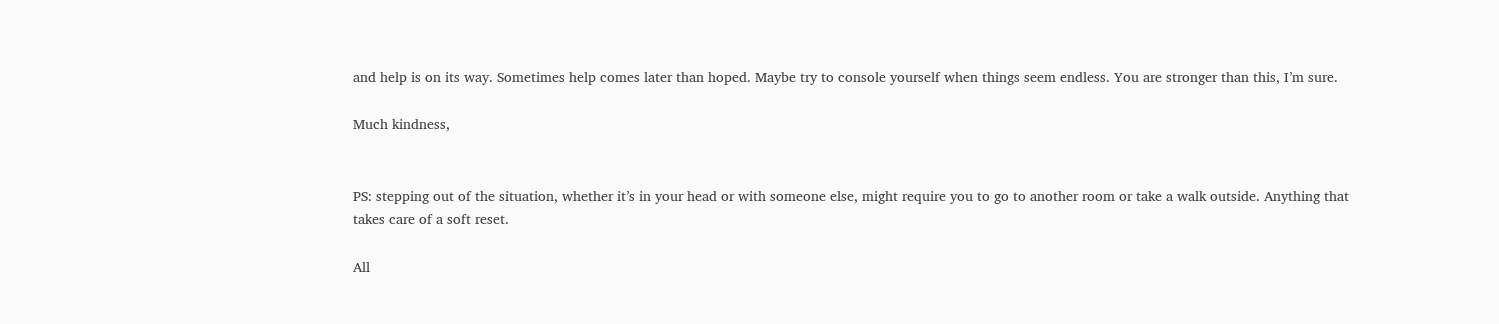and help is on its way. Sometimes help comes later than hoped. Maybe try to console yourself when things seem endless. You are stronger than this, I’m sure.

Much kindness,


PS: stepping out of the situation, whether it’s in your head or with someone else, might require you to go to another room or take a walk outside. Anything that takes care of a soft reset.

All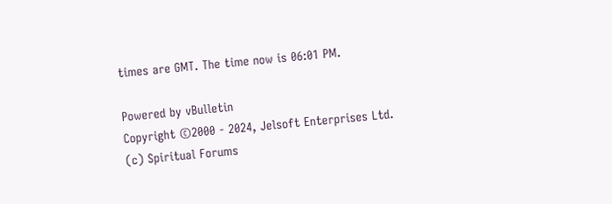times are GMT. The time now is 06:01 PM.

Powered by vBulletin
Copyright ©2000 - 2024, Jelsoft Enterprises Ltd.
(c) Spiritual Forums